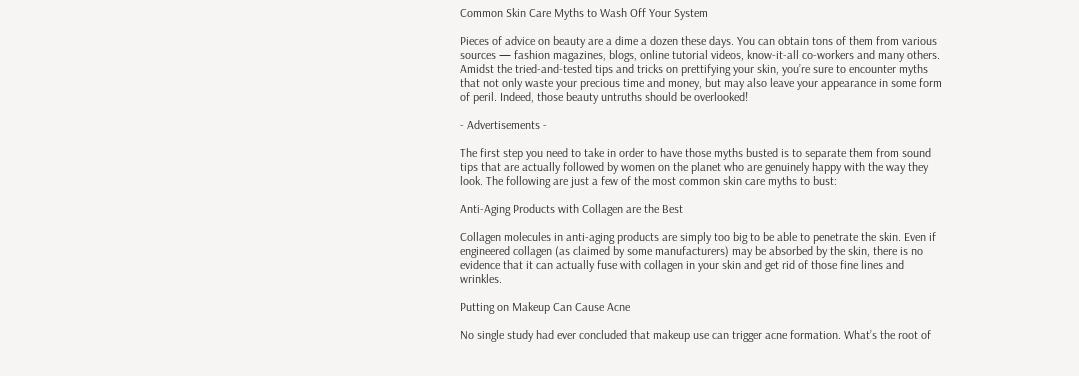Common Skin Care Myths to Wash Off Your System

Pieces of advice on beauty are a dime a dozen these days. You can obtain tons of them from various sources — fashion magazines, blogs, online tutorial videos, know-it-all co-workers and many others. Amidst the tried-and-tested tips and tricks on prettifying your skin, you’re sure to encounter myths that not only waste your precious time and money, but may also leave your appearance in some form of peril. Indeed, those beauty untruths should be overlooked!

- Advertisements -

The first step you need to take in order to have those myths busted is to separate them from sound tips that are actually followed by women on the planet who are genuinely happy with the way they look. The following are just a few of the most common skin care myths to bust:

Anti-Aging Products with Collagen are the Best

Collagen molecules in anti-aging products are simply too big to be able to penetrate the skin. Even if engineered collagen (as claimed by some manufacturers) may be absorbed by the skin, there is no evidence that it can actually fuse with collagen in your skin and get rid of those fine lines and wrinkles.

Putting on Makeup Can Cause Acne

No single study had ever concluded that makeup use can trigger acne formation. What’s the root of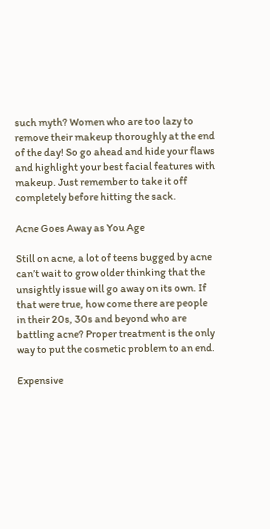such myth? Women who are too lazy to remove their makeup thoroughly at the end of the day! So go ahead and hide your flaws and highlight your best facial features with makeup. Just remember to take it off completely before hitting the sack.

Acne Goes Away as You Age

Still on acne, a lot of teens bugged by acne can’t wait to grow older thinking that the unsightly issue will go away on its own. If that were true, how come there are people in their 20s, 30s and beyond who are battling acne? Proper treatment is the only way to put the cosmetic problem to an end.

Expensive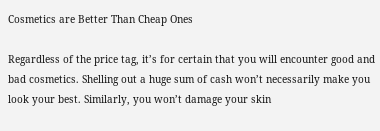Cosmetics are Better Than Cheap Ones

Regardless of the price tag, it’s for certain that you will encounter good and bad cosmetics. Shelling out a huge sum of cash won’t necessarily make you look your best. Similarly, you won’t damage your skin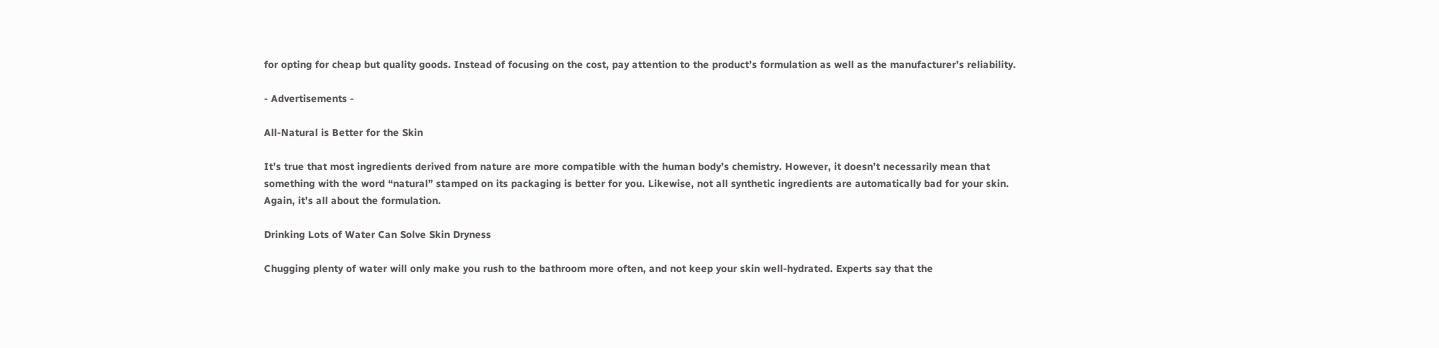for opting for cheap but quality goods. Instead of focusing on the cost, pay attention to the product’s formulation as well as the manufacturer’s reliability.

- Advertisements -

All-Natural is Better for the Skin

It’s true that most ingredients derived from nature are more compatible with the human body’s chemistry. However, it doesn’t necessarily mean that something with the word “natural” stamped on its packaging is better for you. Likewise, not all synthetic ingredients are automatically bad for your skin. Again, it’s all about the formulation.

Drinking Lots of Water Can Solve Skin Dryness

Chugging plenty of water will only make you rush to the bathroom more often, and not keep your skin well-hydrated. Experts say that the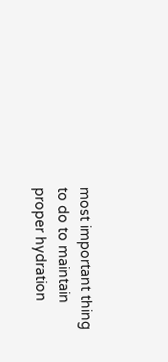most important thing to do to maintain proper hydration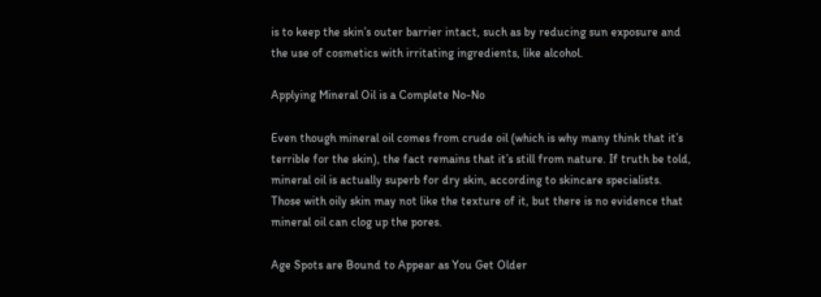is to keep the skin’s outer barrier intact, such as by reducing sun exposure and the use of cosmetics with irritating ingredients, like alcohol.

Applying Mineral Oil is a Complete No-No

Even though mineral oil comes from crude oil (which is why many think that it’s terrible for the skin), the fact remains that it’s still from nature. If truth be told, mineral oil is actually superb for dry skin, according to skincare specialists. Those with oily skin may not like the texture of it, but there is no evidence that mineral oil can clog up the pores.

Age Spots are Bound to Appear as You Get Older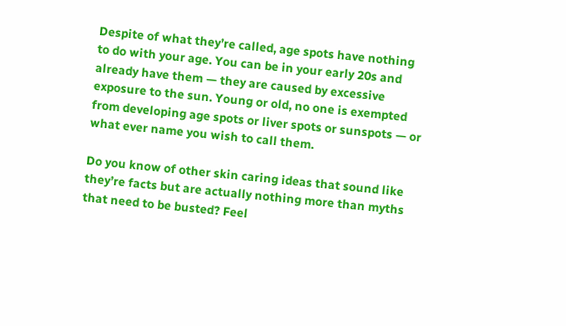Despite of what they’re called, age spots have nothing to do with your age. You can be in your early 20s and already have them — they are caused by excessive exposure to the sun. Young or old, no one is exempted from developing age spots or liver spots or sunspots — or what ever name you wish to call them.

Do you know of other skin caring ideas that sound like they’re facts but are actually nothing more than myths that need to be busted? Feel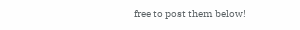free to post them below!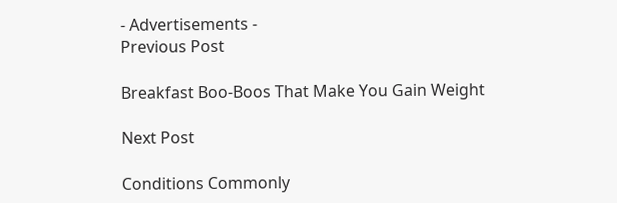- Advertisements -
Previous Post

Breakfast Boo-Boos That Make You Gain Weight

Next Post

Conditions Commonly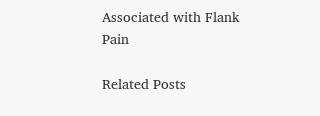Associated with Flank Pain

Related Posts